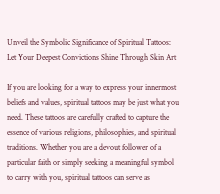Unveil the Symbolic Significance of Spiritual Tattoos: Let Your Deepest Convictions Shine Through Skin Art

If you are looking for a way to express your innermost beliefs and values, spiritual tattoos may be just what you need. These tattoos are carefully crafted to capture the essence of various religions, philosophies, and spiritual traditions. Whether you are a devout follower of a particular faith or simply seeking a meaningful symbol to carry with you, spiritual tattoos can serve as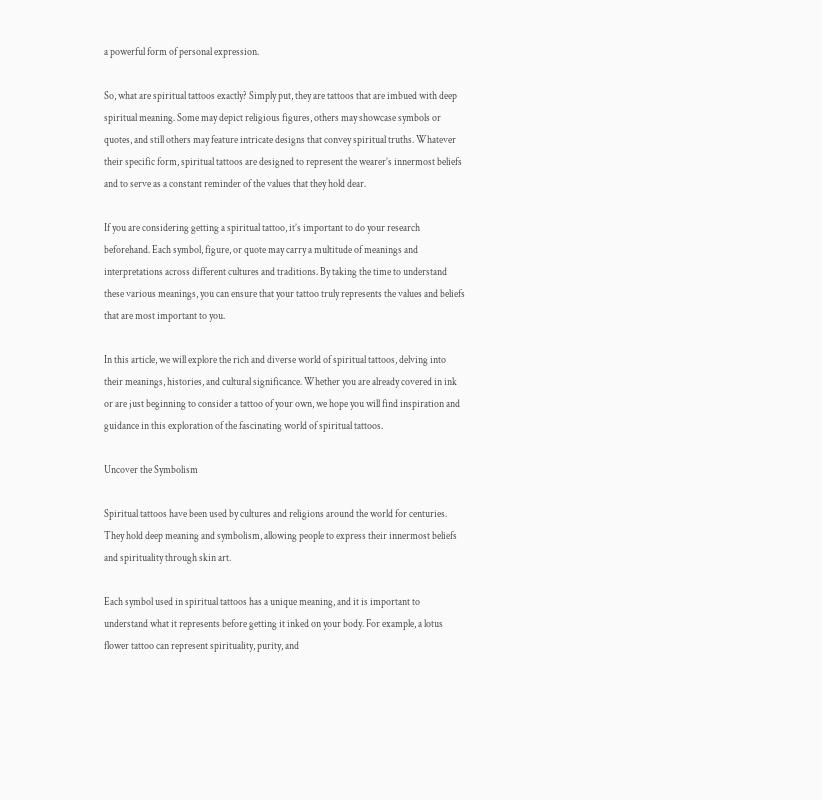a powerful form of personal expression.

So, what are spiritual tattoos exactly? Simply put, they are tattoos that are imbued with deep spiritual meaning. Some may depict religious figures, others may showcase symbols or quotes, and still others may feature intricate designs that convey spiritual truths. Whatever their specific form, spiritual tattoos are designed to represent the wearer’s innermost beliefs and to serve as a constant reminder of the values that they hold dear.

If you are considering getting a spiritual tattoo, it’s important to do your research beforehand. Each symbol, figure, or quote may carry a multitude of meanings and interpretations across different cultures and traditions. By taking the time to understand these various meanings, you can ensure that your tattoo truly represents the values and beliefs that are most important to you.

In this article, we will explore the rich and diverse world of spiritual tattoos, delving into their meanings, histories, and cultural significance. Whether you are already covered in ink or are just beginning to consider a tattoo of your own, we hope you will find inspiration and guidance in this exploration of the fascinating world of spiritual tattoos.

Uncover the Symbolism

Spiritual tattoos have been used by cultures and religions around the world for centuries. They hold deep meaning and symbolism, allowing people to express their innermost beliefs and spirituality through skin art.

Each symbol used in spiritual tattoos has a unique meaning, and it is important to understand what it represents before getting it inked on your body. For example, a lotus flower tattoo can represent spirituality, purity, and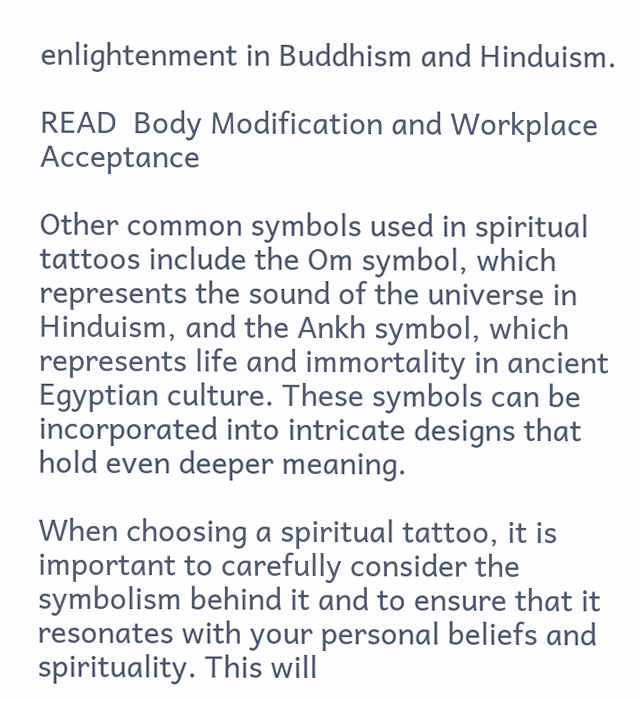enlightenment in Buddhism and Hinduism.

READ  Body Modification and Workplace Acceptance

Other common symbols used in spiritual tattoos include the Om symbol, which represents the sound of the universe in Hinduism, and the Ankh symbol, which represents life and immortality in ancient Egyptian culture. These symbols can be incorporated into intricate designs that hold even deeper meaning.

When choosing a spiritual tattoo, it is important to carefully consider the symbolism behind it and to ensure that it resonates with your personal beliefs and spirituality. This will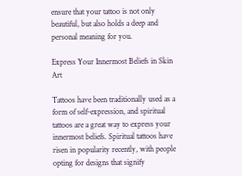ensure that your tattoo is not only beautiful, but also holds a deep and personal meaning for you.

Express Your Innermost Beliefs in Skin Art

Tattoos have been traditionally used as a form of self-expression, and spiritual tattoos are a great way to express your innermost beliefs. Spiritual tattoos have risen in popularity recently, with people opting for designs that signify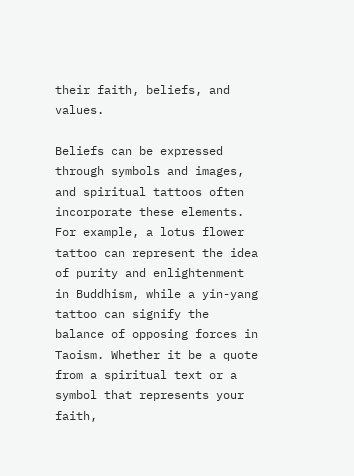their faith, beliefs, and values.

Beliefs can be expressed through symbols and images, and spiritual tattoos often incorporate these elements. For example, a lotus flower tattoo can represent the idea of purity and enlightenment in Buddhism, while a yin-yang tattoo can signify the balance of opposing forces in Taoism. Whether it be a quote from a spiritual text or a symbol that represents your faith,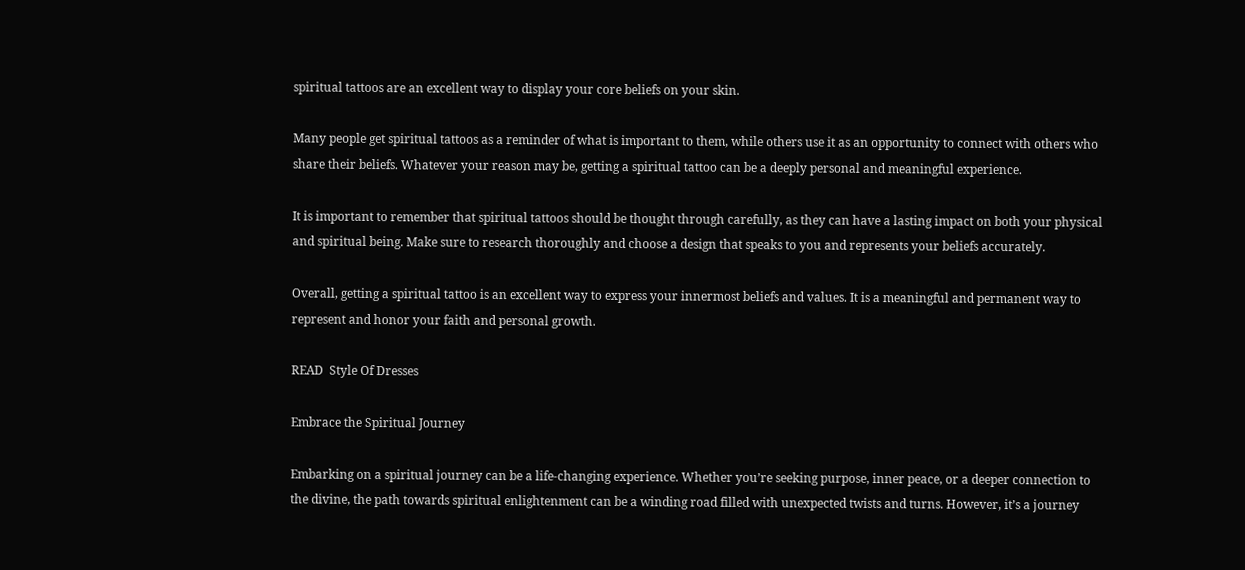spiritual tattoos are an excellent way to display your core beliefs on your skin.

Many people get spiritual tattoos as a reminder of what is important to them, while others use it as an opportunity to connect with others who share their beliefs. Whatever your reason may be, getting a spiritual tattoo can be a deeply personal and meaningful experience.

It is important to remember that spiritual tattoos should be thought through carefully, as they can have a lasting impact on both your physical and spiritual being. Make sure to research thoroughly and choose a design that speaks to you and represents your beliefs accurately.

Overall, getting a spiritual tattoo is an excellent way to express your innermost beliefs and values. It is a meaningful and permanent way to represent and honor your faith and personal growth.

READ  Style Of Dresses

Embrace the Spiritual Journey

Embarking on a spiritual journey can be a life-changing experience. Whether you’re seeking purpose, inner peace, or a deeper connection to the divine, the path towards spiritual enlightenment can be a winding road filled with unexpected twists and turns. However, it’s a journey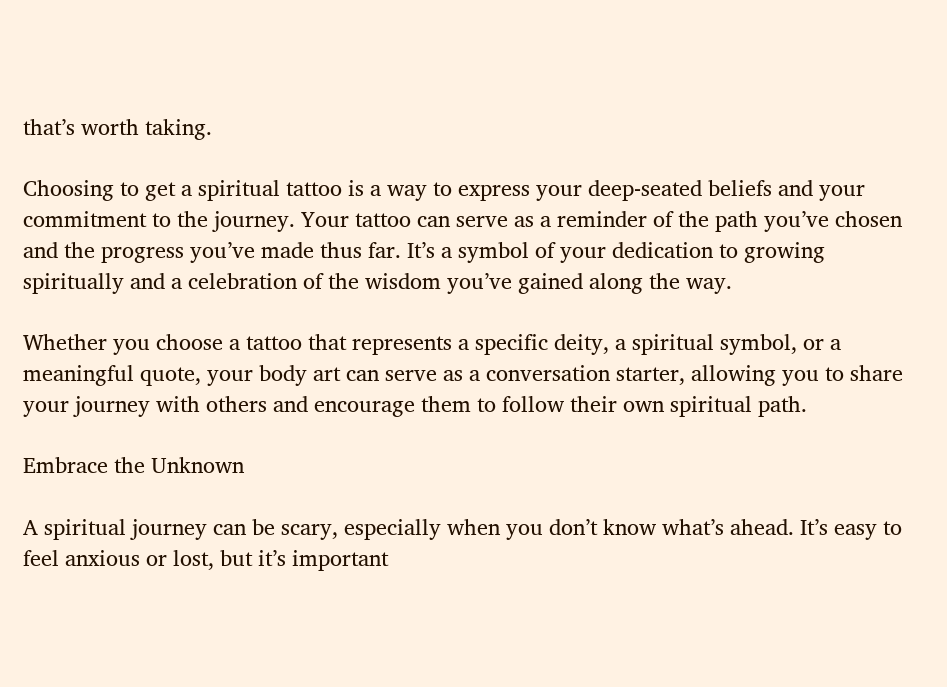that’s worth taking.

Choosing to get a spiritual tattoo is a way to express your deep-seated beliefs and your commitment to the journey. Your tattoo can serve as a reminder of the path you’ve chosen and the progress you’ve made thus far. It’s a symbol of your dedication to growing spiritually and a celebration of the wisdom you’ve gained along the way.

Whether you choose a tattoo that represents a specific deity, a spiritual symbol, or a meaningful quote, your body art can serve as a conversation starter, allowing you to share your journey with others and encourage them to follow their own spiritual path.

Embrace the Unknown

A spiritual journey can be scary, especially when you don’t know what’s ahead. It’s easy to feel anxious or lost, but it’s important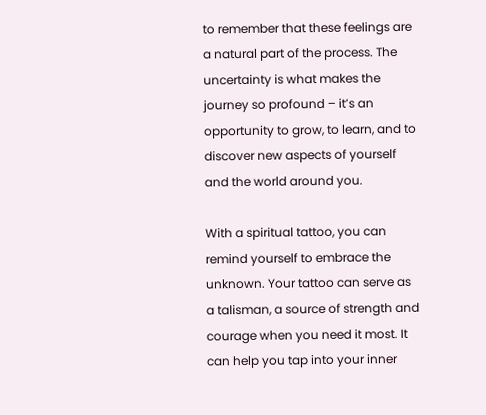to remember that these feelings are a natural part of the process. The uncertainty is what makes the journey so profound – it’s an opportunity to grow, to learn, and to discover new aspects of yourself and the world around you.

With a spiritual tattoo, you can remind yourself to embrace the unknown. Your tattoo can serve as a talisman, a source of strength and courage when you need it most. It can help you tap into your inner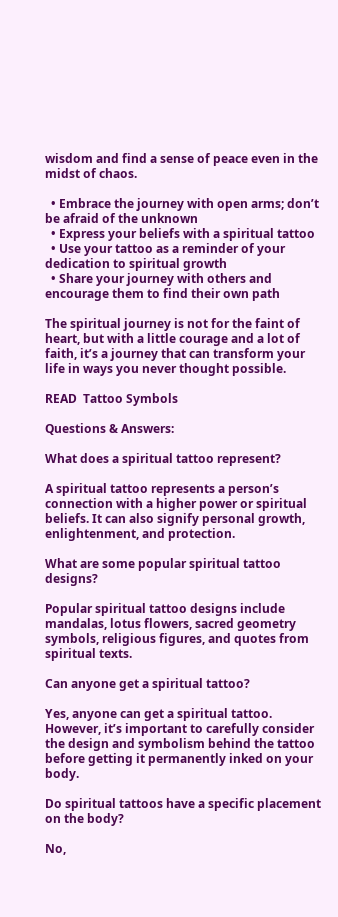wisdom and find a sense of peace even in the midst of chaos.

  • Embrace the journey with open arms; don’t be afraid of the unknown
  • Express your beliefs with a spiritual tattoo
  • Use your tattoo as a reminder of your dedication to spiritual growth
  • Share your journey with others and encourage them to find their own path

The spiritual journey is not for the faint of heart, but with a little courage and a lot of faith, it’s a journey that can transform your life in ways you never thought possible.

READ  Tattoo Symbols

Questions & Answers:

What does a spiritual tattoo represent?

A spiritual tattoo represents a person’s connection with a higher power or spiritual beliefs. It can also signify personal growth, enlightenment, and protection.

What are some popular spiritual tattoo designs?

Popular spiritual tattoo designs include mandalas, lotus flowers, sacred geometry symbols, religious figures, and quotes from spiritual texts.

Can anyone get a spiritual tattoo?

Yes, anyone can get a spiritual tattoo. However, it’s important to carefully consider the design and symbolism behind the tattoo before getting it permanently inked on your body.

Do spiritual tattoos have a specific placement on the body?

No,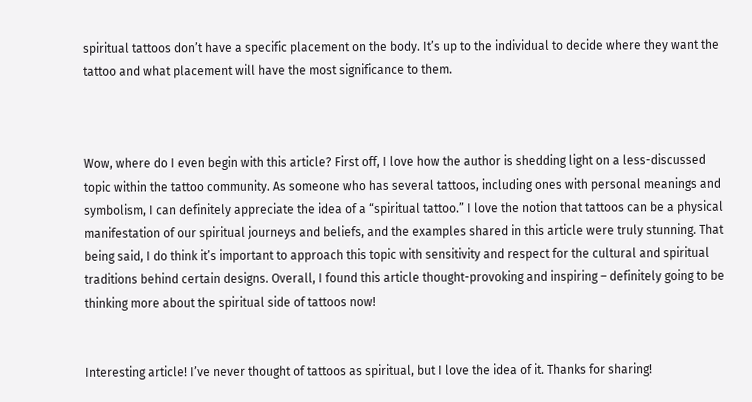spiritual tattoos don’t have a specific placement on the body. It’s up to the individual to decide where they want the tattoo and what placement will have the most significance to them.



Wow, where do I even begin with this article? First off, I love how the author is shedding light on a less-discussed topic within the tattoo community. As someone who has several tattoos, including ones with personal meanings and symbolism, I can definitely appreciate the idea of a “spiritual tattoo.” I love the notion that tattoos can be a physical manifestation of our spiritual journeys and beliefs, and the examples shared in this article were truly stunning. That being said, I do think it’s important to approach this topic with sensitivity and respect for the cultural and spiritual traditions behind certain designs. Overall, I found this article thought-provoking and inspiring – definitely going to be thinking more about the spiritual side of tattoos now!


Interesting article! I’ve never thought of tattoos as spiritual, but I love the idea of it. Thanks for sharing!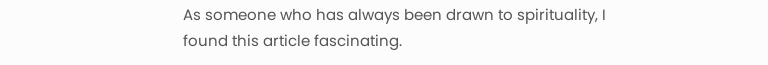As someone who has always been drawn to spirituality, I found this article fascinating.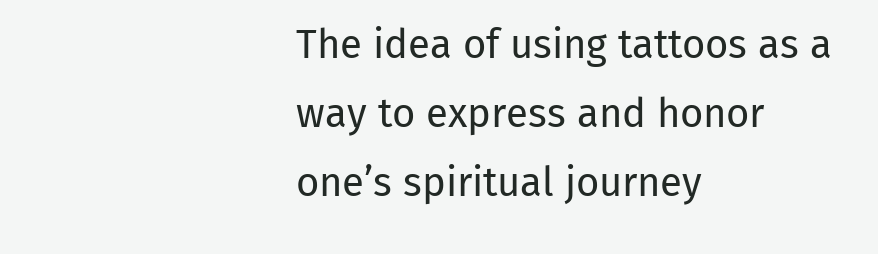The idea of using tattoos as a way to express and honor one’s spiritual journey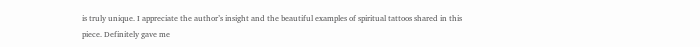is truly unique. I appreciate the author’s insight and the beautiful examples of spiritual tattoos shared in this piece. Definitely gave me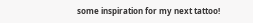some inspiration for my next tattoo!